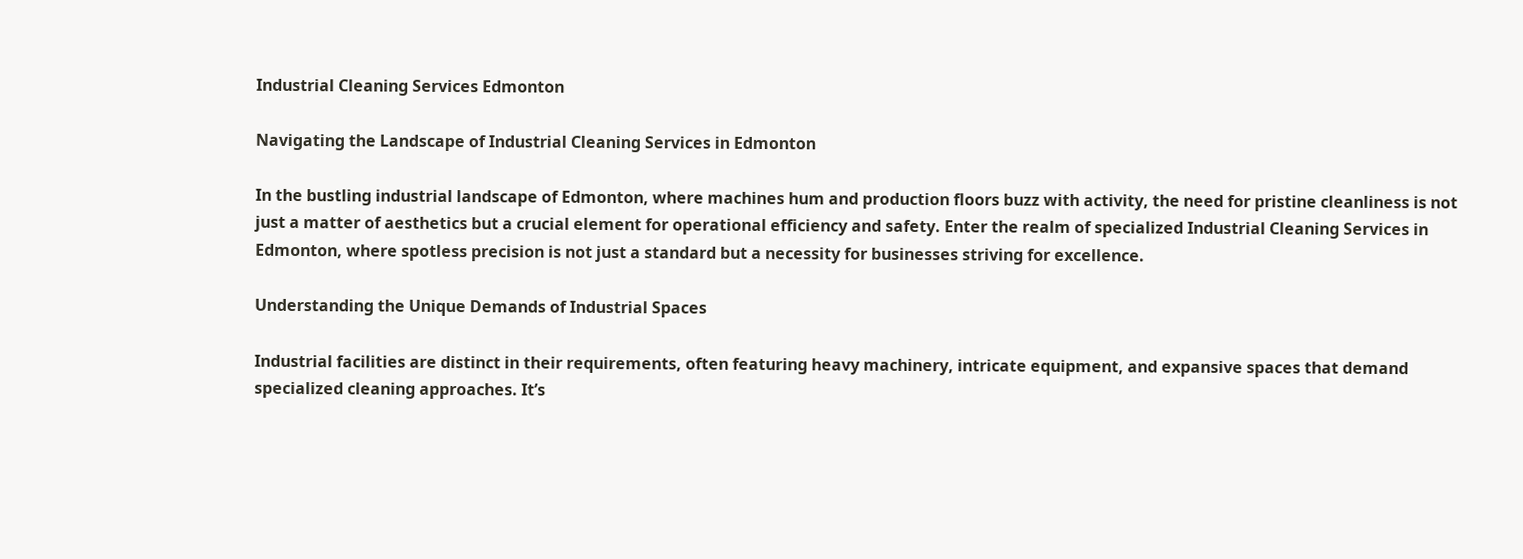Industrial Cleaning Services Edmonton

Navigating the Landscape of Industrial Cleaning Services in Edmonton

In the bustling industrial landscape of Edmonton, where machines hum and production floors buzz with activity, the need for pristine cleanliness is not just a matter of aesthetics but a crucial element for operational efficiency and safety. Enter the realm of specialized Industrial Cleaning Services in Edmonton, where spotless precision is not just a standard but a necessity for businesses striving for excellence.

Understanding the Unique Demands of Industrial Spaces

Industrial facilities are distinct in their requirements, often featuring heavy machinery, intricate equipment, and expansive spaces that demand specialized cleaning approaches. It’s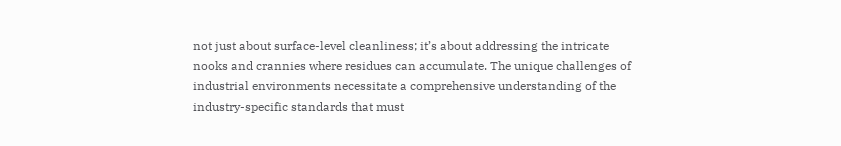not just about surface-level cleanliness; it’s about addressing the intricate nooks and crannies where residues can accumulate. The unique challenges of industrial environments necessitate a comprehensive understanding of the industry-specific standards that must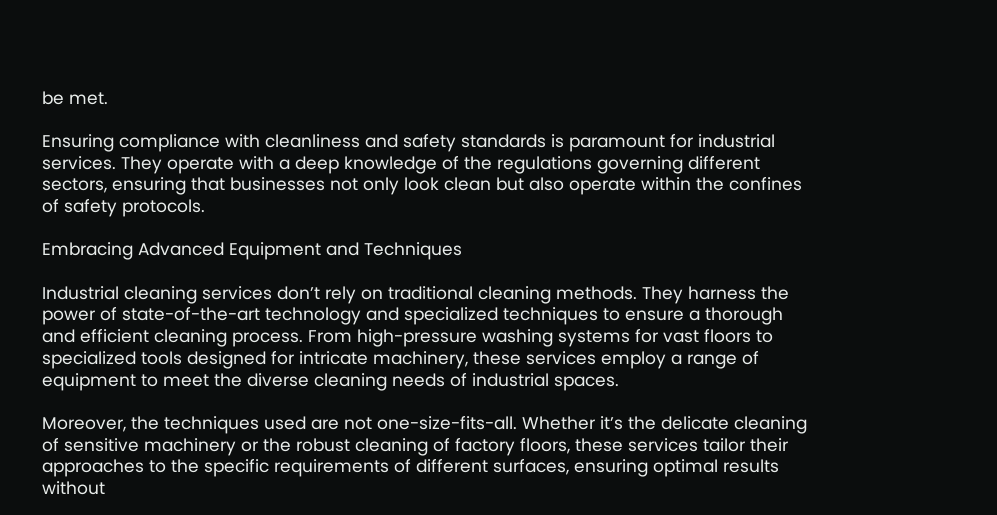be met.

Ensuring compliance with cleanliness and safety standards is paramount for industrial services. They operate with a deep knowledge of the regulations governing different sectors, ensuring that businesses not only look clean but also operate within the confines of safety protocols.

Embracing Advanced Equipment and Techniques

Industrial cleaning services don’t rely on traditional cleaning methods. They harness the power of state-of-the-art technology and specialized techniques to ensure a thorough and efficient cleaning process. From high-pressure washing systems for vast floors to specialized tools designed for intricate machinery, these services employ a range of equipment to meet the diverse cleaning needs of industrial spaces.

Moreover, the techniques used are not one-size-fits-all. Whether it’s the delicate cleaning of sensitive machinery or the robust cleaning of factory floors, these services tailor their approaches to the specific requirements of different surfaces, ensuring optimal results without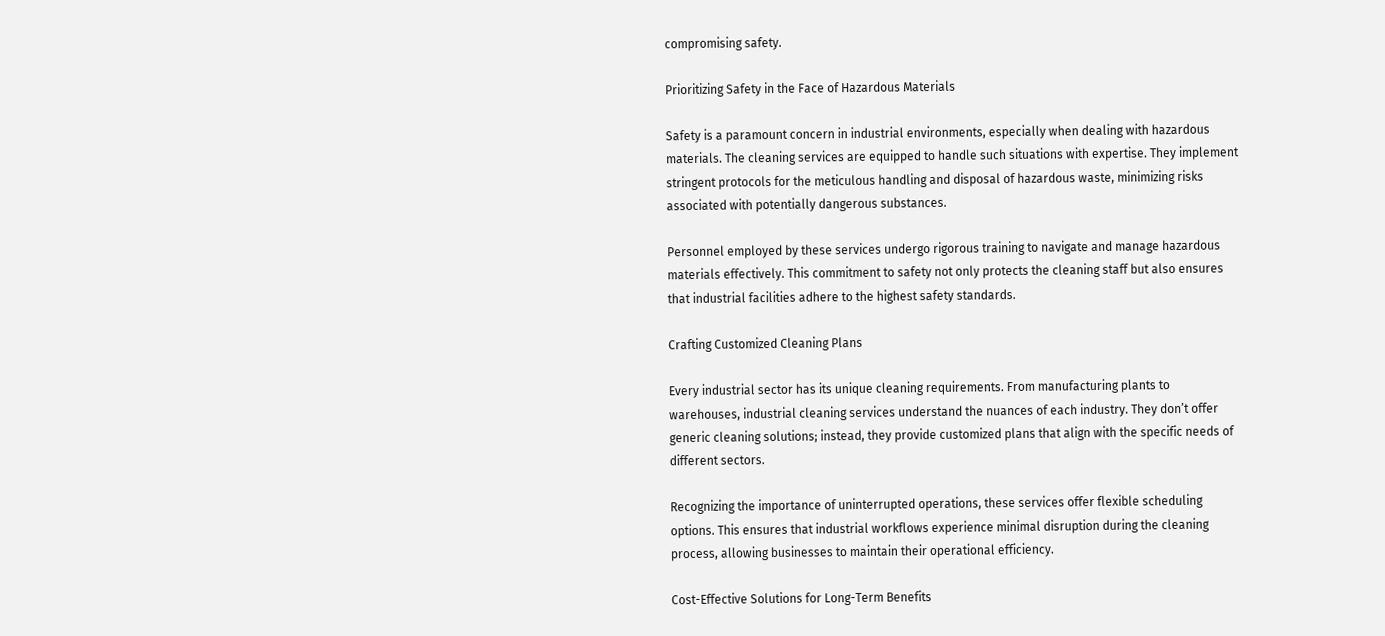compromising safety.

Prioritizing Safety in the Face of Hazardous Materials

Safety is a paramount concern in industrial environments, especially when dealing with hazardous materials. The cleaning services are equipped to handle such situations with expertise. They implement stringent protocols for the meticulous handling and disposal of hazardous waste, minimizing risks associated with potentially dangerous substances.

Personnel employed by these services undergo rigorous training to navigate and manage hazardous materials effectively. This commitment to safety not only protects the cleaning staff but also ensures that industrial facilities adhere to the highest safety standards.

Crafting Customized Cleaning Plans

Every industrial sector has its unique cleaning requirements. From manufacturing plants to warehouses, industrial cleaning services understand the nuances of each industry. They don’t offer generic cleaning solutions; instead, they provide customized plans that align with the specific needs of different sectors.

Recognizing the importance of uninterrupted operations, these services offer flexible scheduling options. This ensures that industrial workflows experience minimal disruption during the cleaning process, allowing businesses to maintain their operational efficiency.

Cost-Effective Solutions for Long-Term Benefits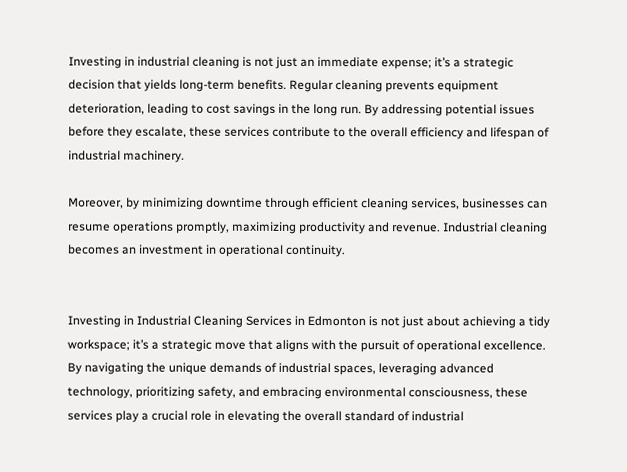Investing in industrial cleaning is not just an immediate expense; it’s a strategic decision that yields long-term benefits. Regular cleaning prevents equipment deterioration, leading to cost savings in the long run. By addressing potential issues before they escalate, these services contribute to the overall efficiency and lifespan of industrial machinery.

Moreover, by minimizing downtime through efficient cleaning services, businesses can resume operations promptly, maximizing productivity and revenue. Industrial cleaning becomes an investment in operational continuity.


Investing in Industrial Cleaning Services in Edmonton is not just about achieving a tidy workspace; it’s a strategic move that aligns with the pursuit of operational excellence. By navigating the unique demands of industrial spaces, leveraging advanced technology, prioritizing safety, and embracing environmental consciousness, these services play a crucial role in elevating the overall standard of industrial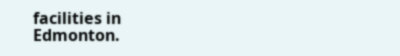facilities in Edmonton.